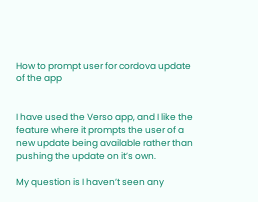How to prompt user for cordova update of the app


I have used the Verso app, and I like the feature where it prompts the user of a new update being available rather than pushing the update on it’s own.

My question is I haven’t seen any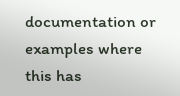documentation or examples where this has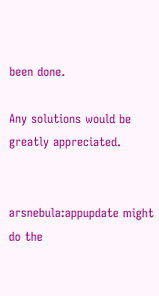been done.

Any solutions would be greatly appreciated.


arsnebula:appupdate might do the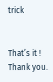trick


That’s it ! Thank you.